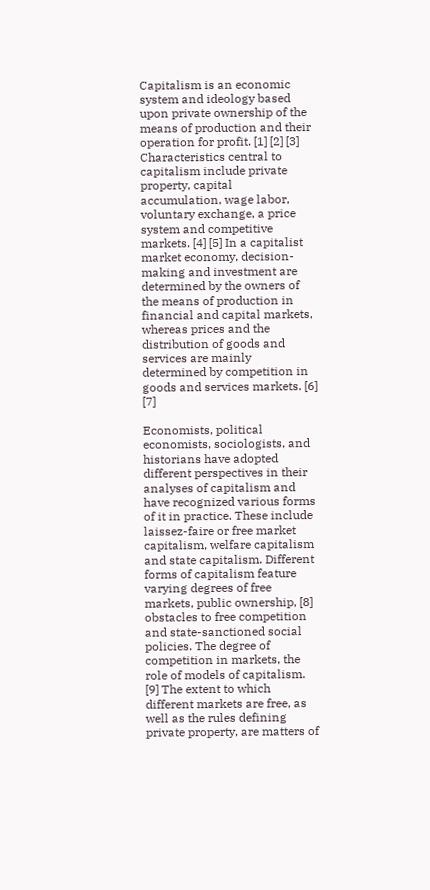Capitalism is an economic system and ideology based upon private ownership of the means of production and their operation for profit. [1] [2] [3] Characteristics central to capitalism include private property, capital accumulation, wage labor, voluntary exchange, a price system and competitive markets. [4] [5] In a capitalist market economy, decision-making and investment are determined by the owners of the means of production in financial and capital markets, whereas prices and the distribution of goods and services are mainly determined by competition in goods and services markets. [6] [7]

Economists, political economists, sociologists, and historians have adopted different perspectives in their analyses of capitalism and have recognized various forms of it in practice. These include laissez-faire or free market capitalism, welfare capitalism and state capitalism. Different forms of capitalism feature varying degrees of free markets, public ownership, [8] obstacles to free competition and state-sanctioned social policies. The degree of competition in markets, the role of models of capitalism. [9] The extent to which different markets are free, as well as the rules defining private property, are matters of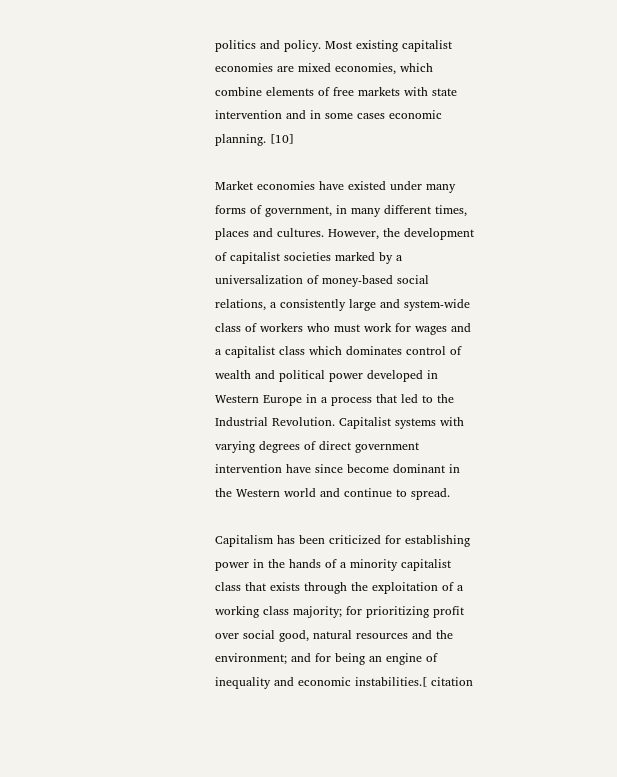politics and policy. Most existing capitalist economies are mixed economies, which combine elements of free markets with state intervention and in some cases economic planning. [10]

Market economies have existed under many forms of government, in many different times, places and cultures. However, the development of capitalist societies marked by a universalization of money-based social relations, a consistently large and system-wide class of workers who must work for wages and a capitalist class which dominates control of wealth and political power developed in Western Europe in a process that led to the Industrial Revolution. Capitalist systems with varying degrees of direct government intervention have since become dominant in the Western world and continue to spread.

Capitalism has been criticized for establishing power in the hands of a minority capitalist class that exists through the exploitation of a working class majority; for prioritizing profit over social good, natural resources and the environment; and for being an engine of inequality and economic instabilities.[ citation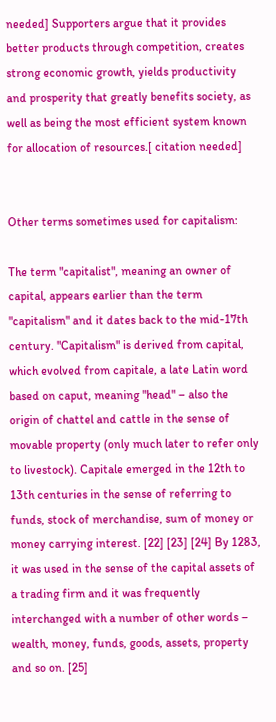needed] Supporters argue that it provides better products through competition, creates strong economic growth, yields productivity and prosperity that greatly benefits society, as well as being the most efficient system known for allocation of resources.[ citation needed]


Other terms sometimes used for capitalism:

The term "capitalist", meaning an owner of capital, appears earlier than the term "capitalism" and it dates back to the mid-17th century. "Capitalism" is derived from capital, which evolved from capitale, a late Latin word based on caput, meaning "head" – also the origin of chattel and cattle in the sense of movable property (only much later to refer only to livestock). Capitale emerged in the 12th to 13th centuries in the sense of referring to funds, stock of merchandise, sum of money or money carrying interest. [22] [23] [24] By 1283, it was used in the sense of the capital assets of a trading firm and it was frequently interchanged with a number of other words – wealth, money, funds, goods, assets, property and so on. [25]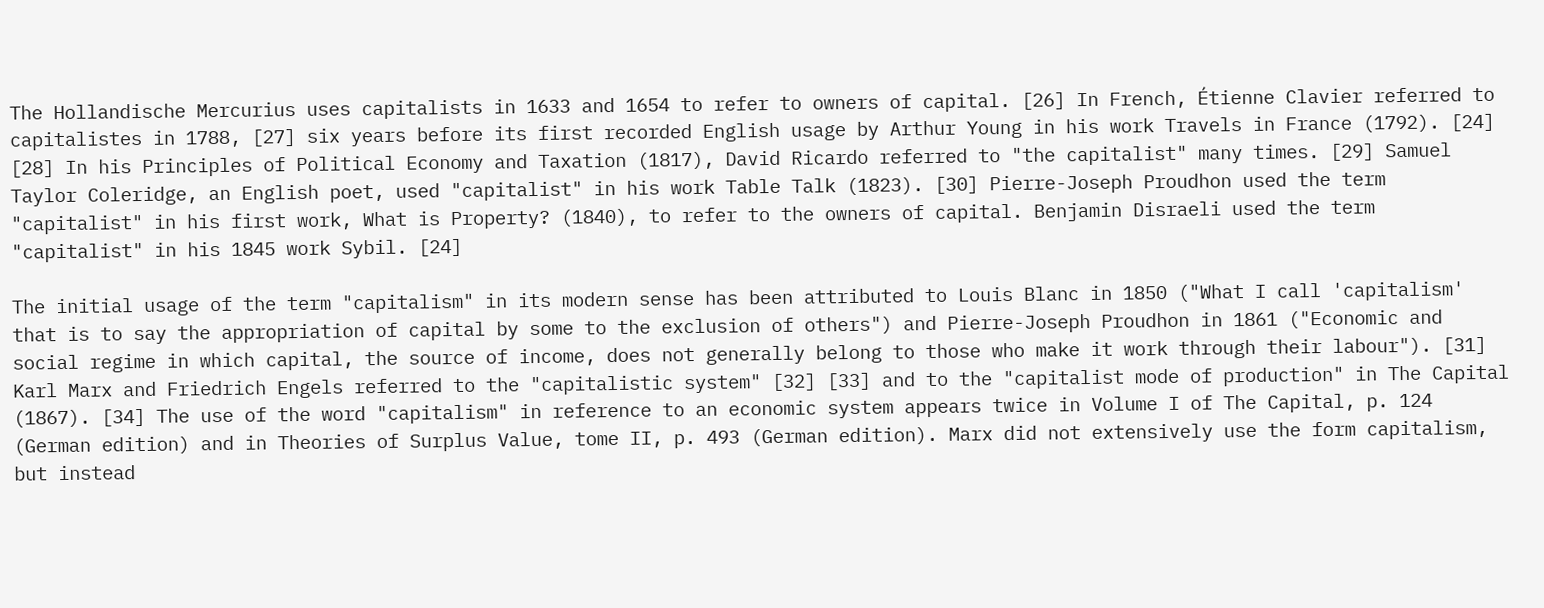The Hollandische Mercurius uses capitalists in 1633 and 1654 to refer to owners of capital. [26] In French, Étienne Clavier referred to capitalistes in 1788, [27] six years before its first recorded English usage by Arthur Young in his work Travels in France (1792). [24] [28] In his Principles of Political Economy and Taxation (1817), David Ricardo referred to "the capitalist" many times. [29] Samuel Taylor Coleridge, an English poet, used "capitalist" in his work Table Talk (1823). [30] Pierre-Joseph Proudhon used the term "capitalist" in his first work, What is Property? (1840), to refer to the owners of capital. Benjamin Disraeli used the term "capitalist" in his 1845 work Sybil. [24]

The initial usage of the term "capitalism" in its modern sense has been attributed to Louis Blanc in 1850 ("What I call 'capitalism' that is to say the appropriation of capital by some to the exclusion of others") and Pierre-Joseph Proudhon in 1861 ("Economic and social regime in which capital, the source of income, does not generally belong to those who make it work through their labour"). [31] Karl Marx and Friedrich Engels referred to the "capitalistic system" [32] [33] and to the "capitalist mode of production" in The Capital (1867). [34] The use of the word "capitalism" in reference to an economic system appears twice in Volume I of The Capital, p. 124 (German edition) and in Theories of Surplus Value, tome II, p. 493 (German edition). Marx did not extensively use the form capitalism, but instead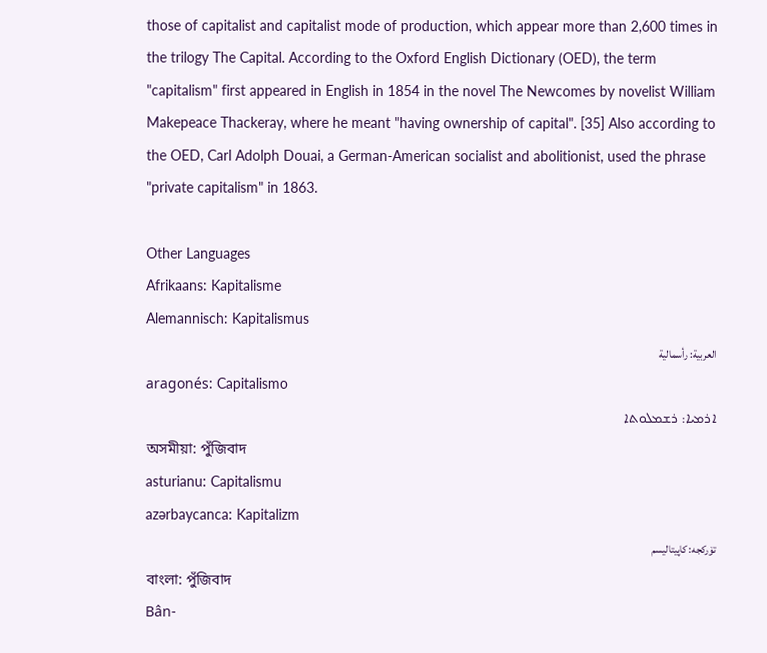those of capitalist and capitalist mode of production, which appear more than 2,600 times in the trilogy The Capital. According to the Oxford English Dictionary (OED), the term "capitalism" first appeared in English in 1854 in the novel The Newcomes by novelist William Makepeace Thackeray, where he meant "having ownership of capital". [35] Also according to the OED, Carl Adolph Douai, a German-American socialist and abolitionist, used the phrase "private capitalism" in 1863.

Other Languages
Afrikaans: Kapitalisme
Alemannisch: Kapitalismus
العربية: رأسمالية
aragonés: Capitalismo
ܐܪܡܝܐ: ܪܫܡܠܘܬܐ
অসমীয়া: পুঁজিবাদ
asturianu: Capitalismu
azərbaycanca: Kapitalizm
تۆرکجه: کاپیتالیسم
বাংলা: পুঁজিবাদ
Bân-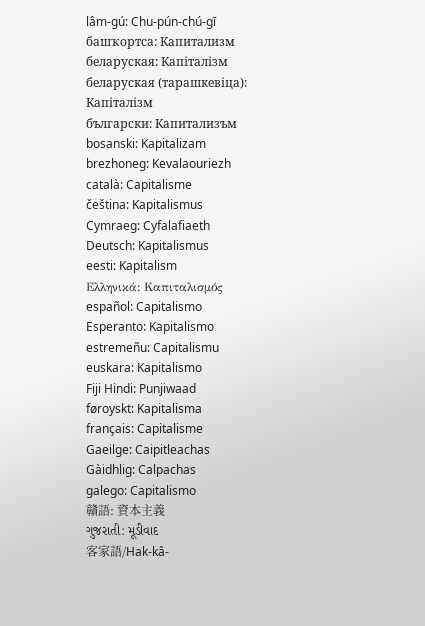lâm-gú: Chu-pún-chú-gī
башҡортса: Капитализм
беларуская: Капіталізм
беларуская (тарашкевіца): Капіталізм
български: Капитализъм
bosanski: Kapitalizam
brezhoneg: Kevalaouriezh
català: Capitalisme
čeština: Kapitalismus
Cymraeg: Cyfalafiaeth
Deutsch: Kapitalismus
eesti: Kapitalism
Ελληνικά: Καπιταλισμός
español: Capitalismo
Esperanto: Kapitalismo
estremeñu: Capitalismu
euskara: Kapitalismo
Fiji Hindi: Punjiwaad
føroyskt: Kapitalisma
français: Capitalisme
Gaeilge: Caipitleachas
Gàidhlig: Calpachas
galego: Capitalismo
贛語: 資本主義
ગુજરાતી: મૂડીવાદ
客家語/Hak-kâ-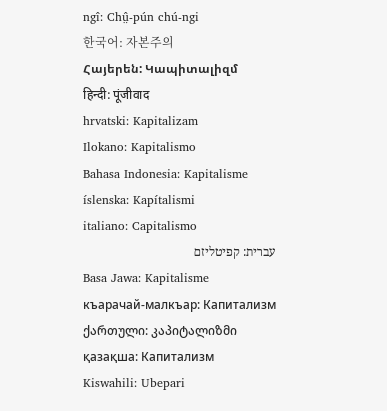ngî: Chṳ̂-pún chú-ngi
한국어: 자본주의
Հայերեն: Կապիտալիզմ
हिन्दी: पूंजीवाद
hrvatski: Kapitalizam
Ilokano: Kapitalismo
Bahasa Indonesia: Kapitalisme
íslenska: Kapítalismi
italiano: Capitalismo
עברית: קפיטליזם
Basa Jawa: Kapitalisme
къарачай-малкъар: Капитализм
ქართული: კაპიტალიზმი
қазақша: Капитализм
Kiswahili: Ubepari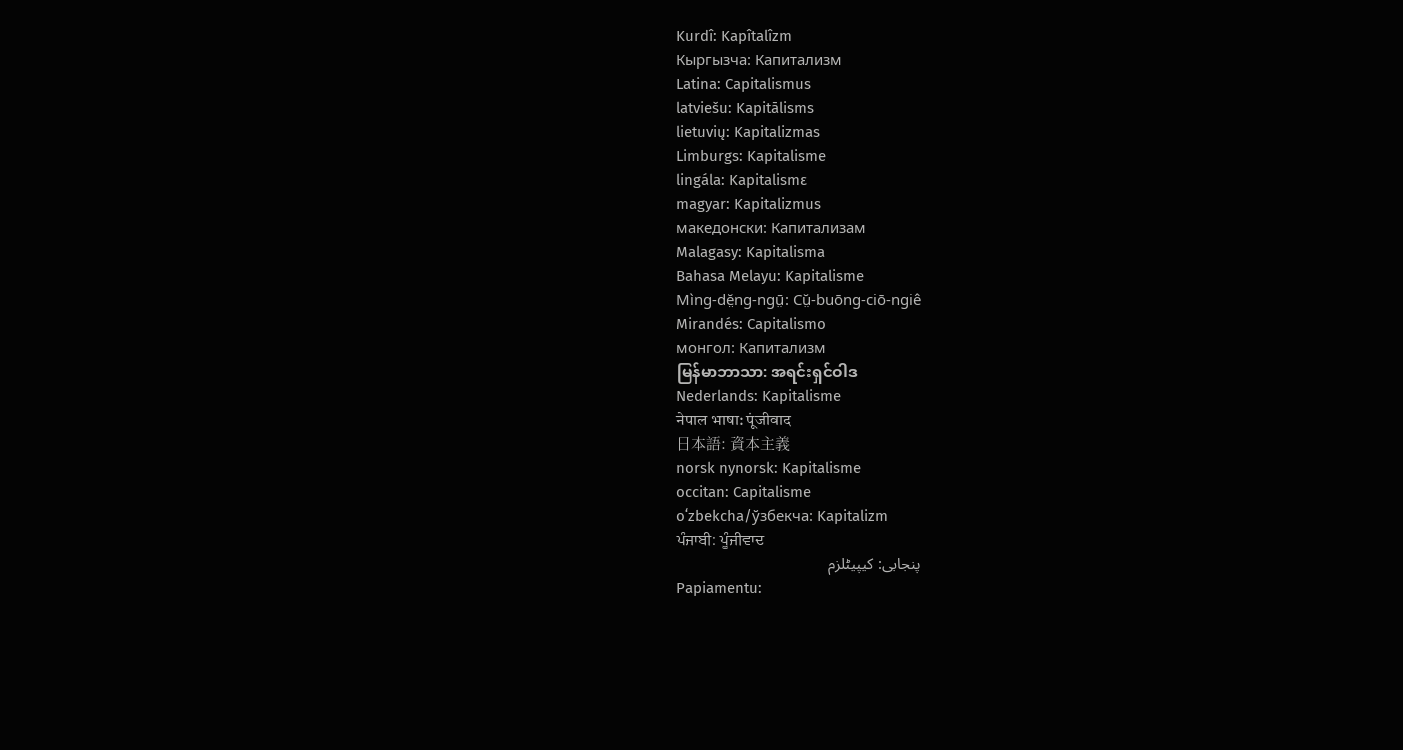Kurdî: Kapîtalîzm
Кыргызча: Капитализм
Latina: Capitalismus
latviešu: Kapitālisms
lietuvių: Kapitalizmas
Limburgs: Kapitalisme
lingála: Kapitalismɛ
magyar: Kapitalizmus
македонски: Капитализам
Malagasy: Kapitalisma
Bahasa Melayu: Kapitalisme
Mìng-dĕ̤ng-ngṳ̄: Cṳ̆-buōng-ciō-ngiê
Mirandés: Capitalismo
монгол: Капитализм
မြန်မာဘာသာ: အရင်းရှင်ဝါဒ
Nederlands: Kapitalisme
नेपाल भाषा: पूंजीवाद
日本語: 資本主義
norsk nynorsk: Kapitalisme
occitan: Capitalisme
oʻzbekcha/ўзбекча: Kapitalizm
ਪੰਜਾਬੀ: ਪੂੰਜੀਵਾਦ
پنجابی: کیپیٹلزم
Papiamentu: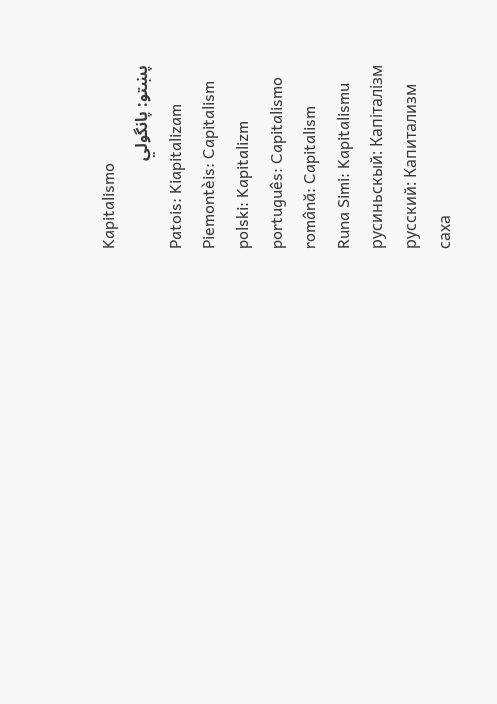Kapitalismo
پښتو: پانگولي
Patois: Kiapitalizam
Piemontèis: Capitalism
polski: Kapitalizm
português: Capitalismo
română: Capitalism
Runa Simi: Kapitalismu
русиньскый: Капіталізм
русский: Капитализм
саха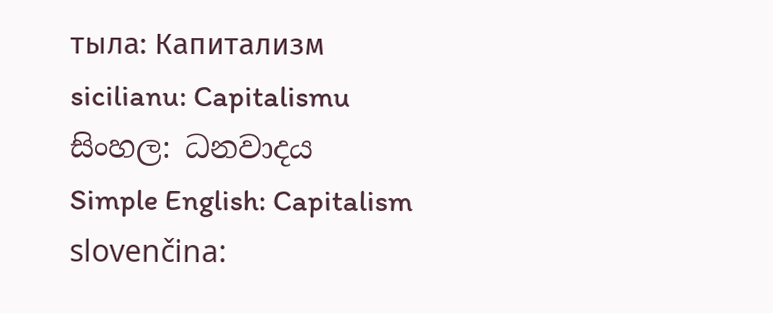тыла: Капитализм
sicilianu: Capitalismu
සිංහල: ධනවාදය
Simple English: Capitalism
slovenčina: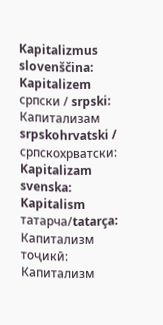Kapitalizmus
slovenščina: Kapitalizem
српски / srpski: Капитализам
srpskohrvatski / српскохрватски: Kapitalizam
svenska: Kapitalism
татарча/tatarça: Капитализм
тоҷикӣ: Капитализм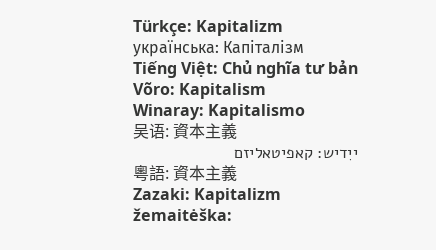Türkçe: Kapitalizm
українська: Капіталізм
Tiếng Việt: Chủ nghĩa tư bản
Võro: Kapitalism
Winaray: Kapitalismo
吴语: 資本主義
ייִדיש: קאפיטאליזם
粵語: 資本主義
Zazaki: Kapitalizm
žemaitėška: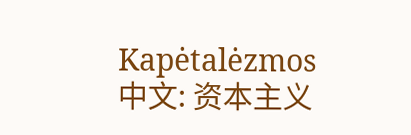Kapėtalėzmos
中文: 资本主义